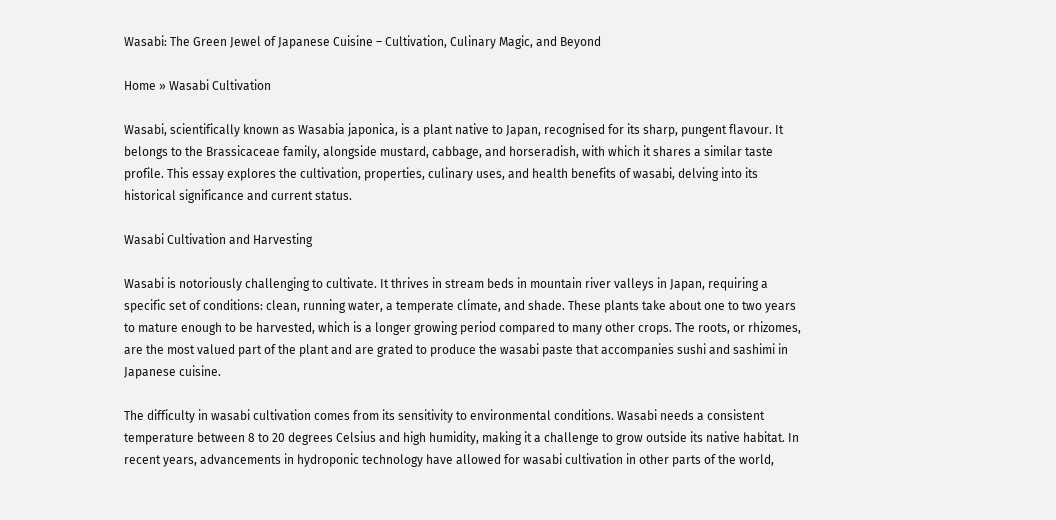Wasabi: The Green Jewel of Japanese Cuisine – Cultivation, Culinary Magic, and Beyond

Home » Wasabi Cultivation

Wasabi, scientifically known as Wasabia japonica, is a plant native to Japan, recognised for its sharp, pungent flavour. It belongs to the Brassicaceae family, alongside mustard, cabbage, and horseradish, with which it shares a similar taste profile. This essay explores the cultivation, properties, culinary uses, and health benefits of wasabi, delving into its historical significance and current status.

Wasabi Cultivation and Harvesting

Wasabi is notoriously challenging to cultivate. It thrives in stream beds in mountain river valleys in Japan, requiring a specific set of conditions: clean, running water, a temperate climate, and shade. These plants take about one to two years to mature enough to be harvested, which is a longer growing period compared to many other crops. The roots, or rhizomes, are the most valued part of the plant and are grated to produce the wasabi paste that accompanies sushi and sashimi in Japanese cuisine.

The difficulty in wasabi cultivation comes from its sensitivity to environmental conditions. Wasabi needs a consistent temperature between 8 to 20 degrees Celsius and high humidity, making it a challenge to grow outside its native habitat. In recent years, advancements in hydroponic technology have allowed for wasabi cultivation in other parts of the world,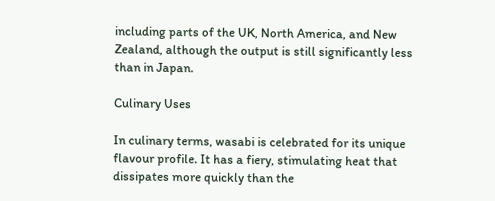including parts of the UK, North America, and New Zealand, although the output is still significantly less than in Japan.

Culinary Uses

In culinary terms, wasabi is celebrated for its unique flavour profile. It has a fiery, stimulating heat that dissipates more quickly than the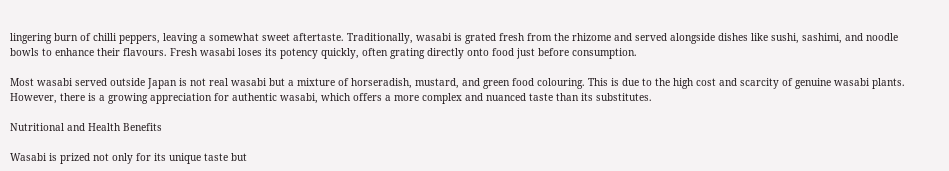lingering burn of chilli peppers, leaving a somewhat sweet aftertaste. Traditionally, wasabi is grated fresh from the rhizome and served alongside dishes like sushi, sashimi, and noodle bowls to enhance their flavours. Fresh wasabi loses its potency quickly, often grating directly onto food just before consumption.

Most wasabi served outside Japan is not real wasabi but a mixture of horseradish, mustard, and green food colouring. This is due to the high cost and scarcity of genuine wasabi plants. However, there is a growing appreciation for authentic wasabi, which offers a more complex and nuanced taste than its substitutes.

Nutritional and Health Benefits

Wasabi is prized not only for its unique taste but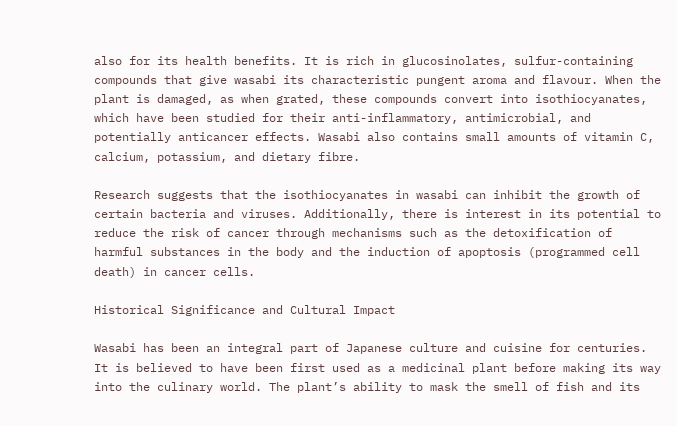also for its health benefits. It is rich in glucosinolates, sulfur-containing compounds that give wasabi its characteristic pungent aroma and flavour. When the plant is damaged, as when grated, these compounds convert into isothiocyanates, which have been studied for their anti-inflammatory, antimicrobial, and potentially anticancer effects. Wasabi also contains small amounts of vitamin C, calcium, potassium, and dietary fibre.

Research suggests that the isothiocyanates in wasabi can inhibit the growth of certain bacteria and viruses. Additionally, there is interest in its potential to reduce the risk of cancer through mechanisms such as the detoxification of harmful substances in the body and the induction of apoptosis (programmed cell death) in cancer cells.

Historical Significance and Cultural Impact

Wasabi has been an integral part of Japanese culture and cuisine for centuries. It is believed to have been first used as a medicinal plant before making its way into the culinary world. The plant’s ability to mask the smell of fish and its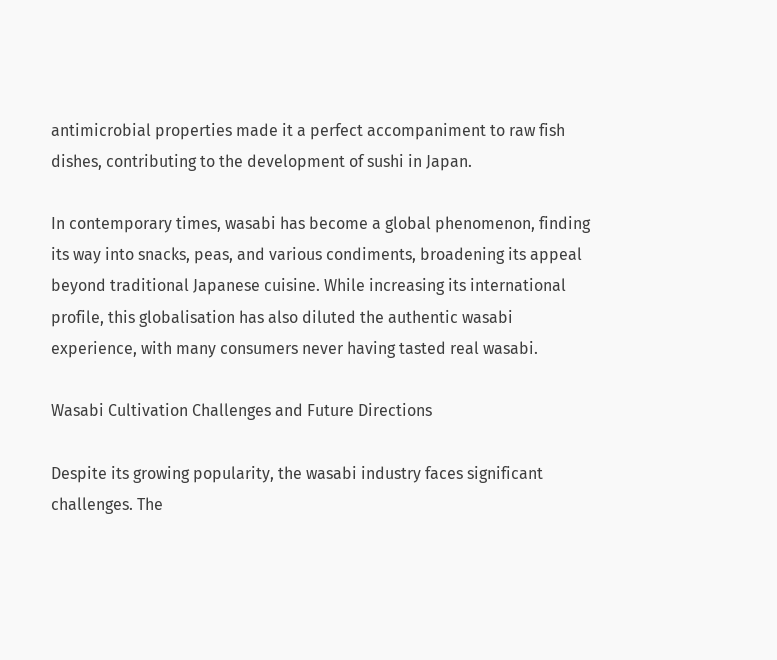antimicrobial properties made it a perfect accompaniment to raw fish dishes, contributing to the development of sushi in Japan.

In contemporary times, wasabi has become a global phenomenon, finding its way into snacks, peas, and various condiments, broadening its appeal beyond traditional Japanese cuisine. While increasing its international profile, this globalisation has also diluted the authentic wasabi experience, with many consumers never having tasted real wasabi.

Wasabi Cultivation Challenges and Future Directions

Despite its growing popularity, the wasabi industry faces significant challenges. The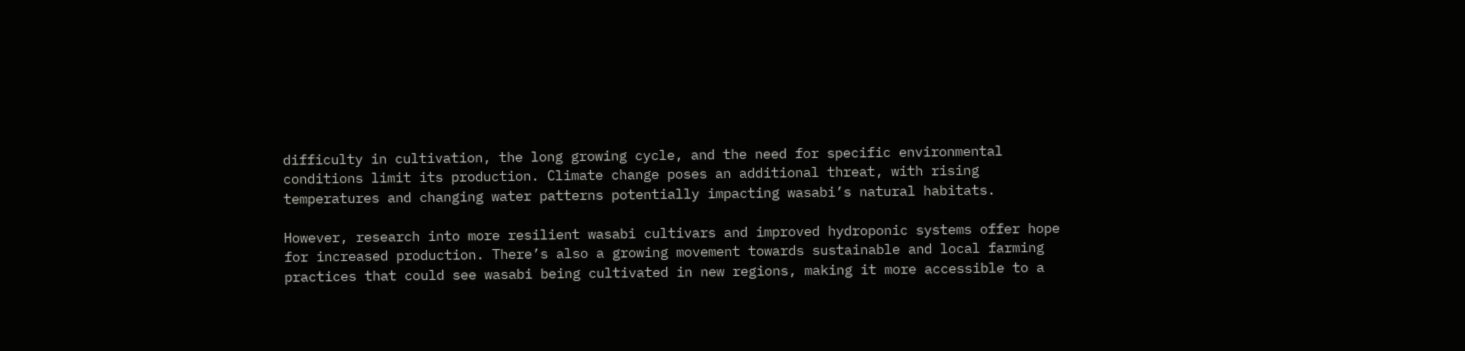difficulty in cultivation, the long growing cycle, and the need for specific environmental conditions limit its production. Climate change poses an additional threat, with rising temperatures and changing water patterns potentially impacting wasabi’s natural habitats.

However, research into more resilient wasabi cultivars and improved hydroponic systems offer hope for increased production. There’s also a growing movement towards sustainable and local farming practices that could see wasabi being cultivated in new regions, making it more accessible to a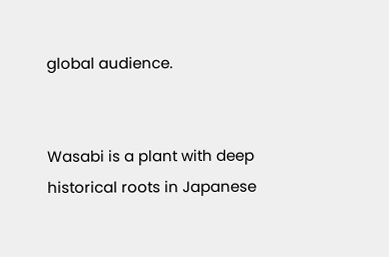global audience.


Wasabi is a plant with deep historical roots in Japanese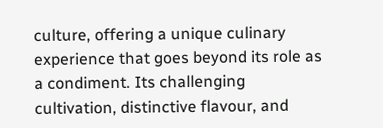culture, offering a unique culinary experience that goes beyond its role as a condiment. Its challenging cultivation, distinctive flavour, and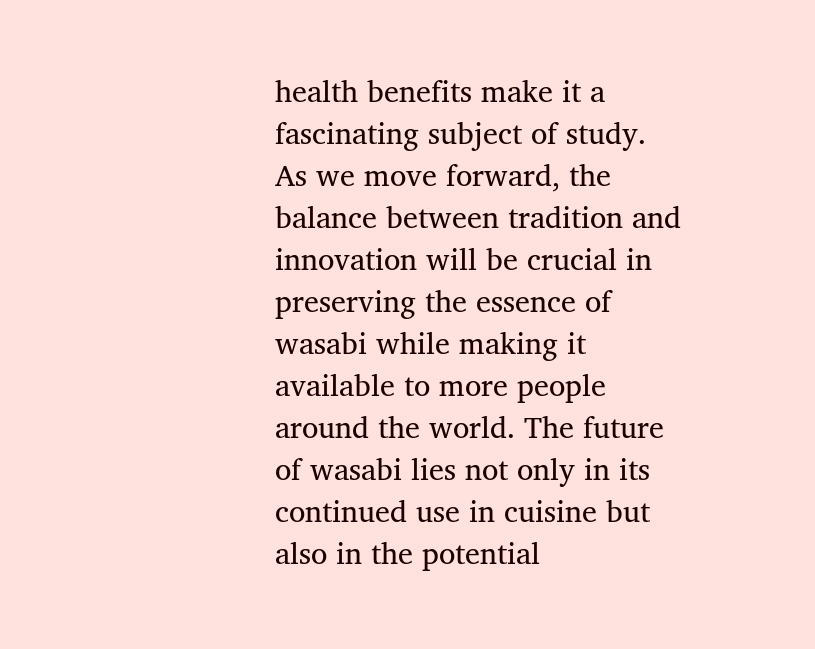health benefits make it a fascinating subject of study. As we move forward, the balance between tradition and innovation will be crucial in preserving the essence of wasabi while making it available to more people around the world. The future of wasabi lies not only in its continued use in cuisine but also in the potential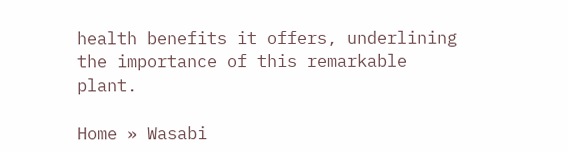health benefits it offers, underlining the importance of this remarkable plant.

Home » Wasabi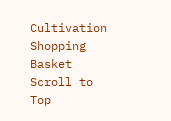Cultivation
Shopping Basket
Scroll to Top